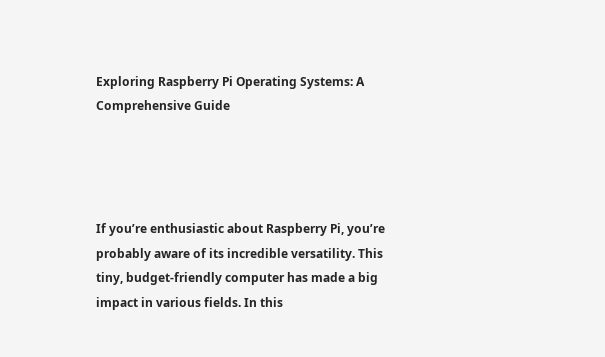Exploring Raspberry Pi Operating Systems: A Comprehensive Guide




If you’re enthusiastic about Raspberry Pi, you’re probably aware of its incredible versatility. This tiny, budget-friendly computer has made a big impact in various fields. In this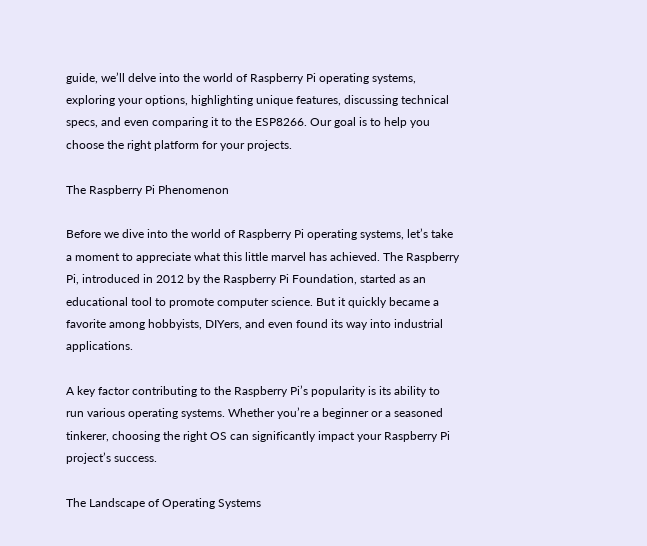guide, we’ll delve into the world of Raspberry Pi operating systems, exploring your options, highlighting unique features, discussing technical specs, and even comparing it to the ESP8266. Our goal is to help you choose the right platform for your projects.

The Raspberry Pi Phenomenon

Before we dive into the world of Raspberry Pi operating systems, let’s take a moment to appreciate what this little marvel has achieved. The Raspberry Pi, introduced in 2012 by the Raspberry Pi Foundation, started as an educational tool to promote computer science. But it quickly became a favorite among hobbyists, DIYers, and even found its way into industrial applications.

A key factor contributing to the Raspberry Pi’s popularity is its ability to run various operating systems. Whether you’re a beginner or a seasoned tinkerer, choosing the right OS can significantly impact your Raspberry Pi project’s success.

The Landscape of Operating Systems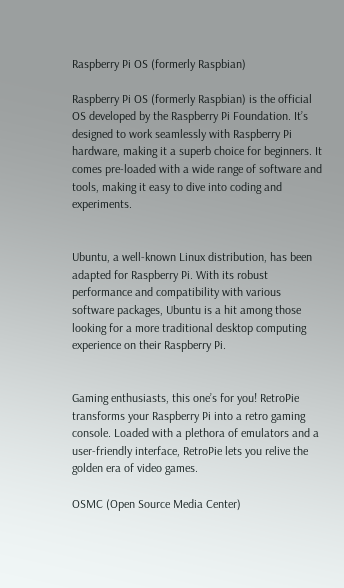Raspberry Pi OS (formerly Raspbian)

Raspberry Pi OS (formerly Raspbian) is the official OS developed by the Raspberry Pi Foundation. It’s designed to work seamlessly with Raspberry Pi hardware, making it a superb choice for beginners. It comes pre-loaded with a wide range of software and tools, making it easy to dive into coding and experiments.


Ubuntu, a well-known Linux distribution, has been adapted for Raspberry Pi. With its robust performance and compatibility with various software packages, Ubuntu is a hit among those looking for a more traditional desktop computing experience on their Raspberry Pi.


Gaming enthusiasts, this one’s for you! RetroPie transforms your Raspberry Pi into a retro gaming console. Loaded with a plethora of emulators and a user-friendly interface, RetroPie lets you relive the golden era of video games.

OSMC (Open Source Media Center)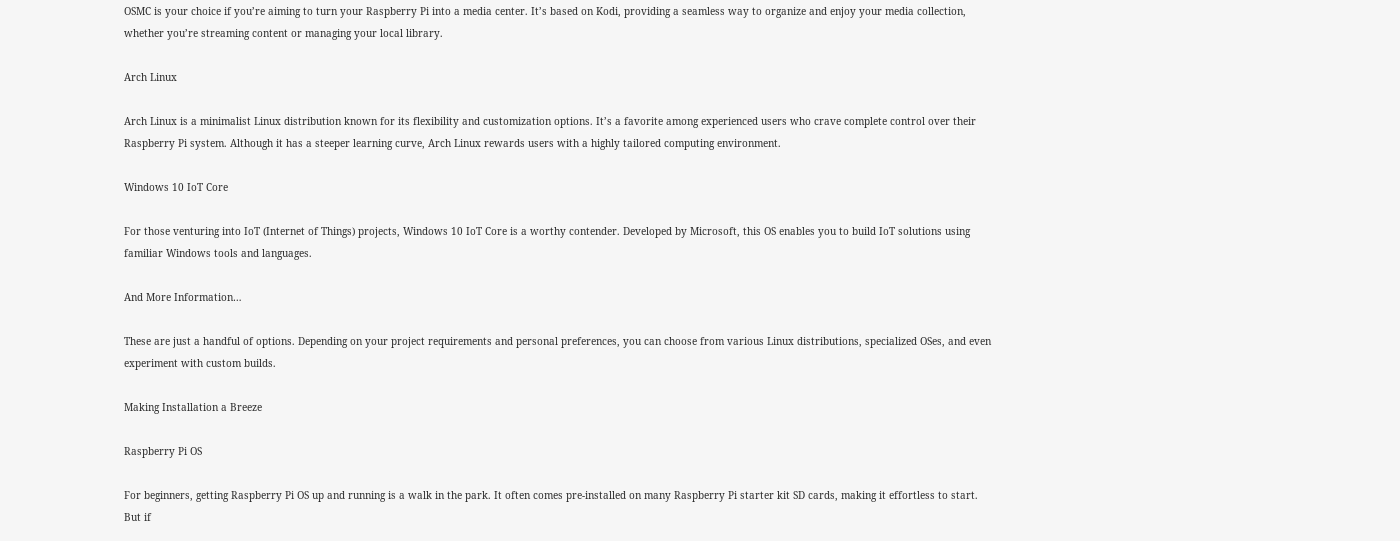OSMC is your choice if you’re aiming to turn your Raspberry Pi into a media center. It’s based on Kodi, providing a seamless way to organize and enjoy your media collection, whether you’re streaming content or managing your local library.

Arch Linux

Arch Linux is a minimalist Linux distribution known for its flexibility and customization options. It’s a favorite among experienced users who crave complete control over their Raspberry Pi system. Although it has a steeper learning curve, Arch Linux rewards users with a highly tailored computing environment.

Windows 10 IoT Core

For those venturing into IoT (Internet of Things) projects, Windows 10 IoT Core is a worthy contender. Developed by Microsoft, this OS enables you to build IoT solutions using familiar Windows tools and languages.

And More Information…

These are just a handful of options. Depending on your project requirements and personal preferences, you can choose from various Linux distributions, specialized OSes, and even experiment with custom builds.

Making Installation a Breeze

Raspberry Pi OS

For beginners, getting Raspberry Pi OS up and running is a walk in the park. It often comes pre-installed on many Raspberry Pi starter kit SD cards, making it effortless to start. But if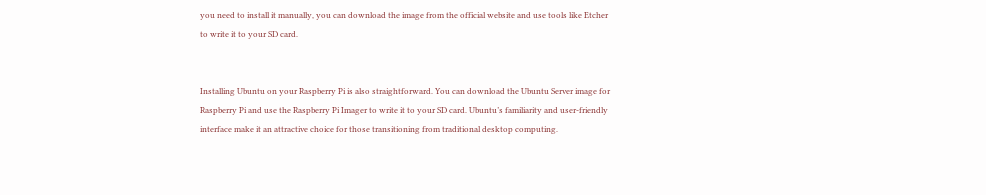you need to install it manually, you can download the image from the official website and use tools like Etcher to write it to your SD card.


Installing Ubuntu on your Raspberry Pi is also straightforward. You can download the Ubuntu Server image for Raspberry Pi and use the Raspberry Pi Imager to write it to your SD card. Ubuntu’s familiarity and user-friendly interface make it an attractive choice for those transitioning from traditional desktop computing.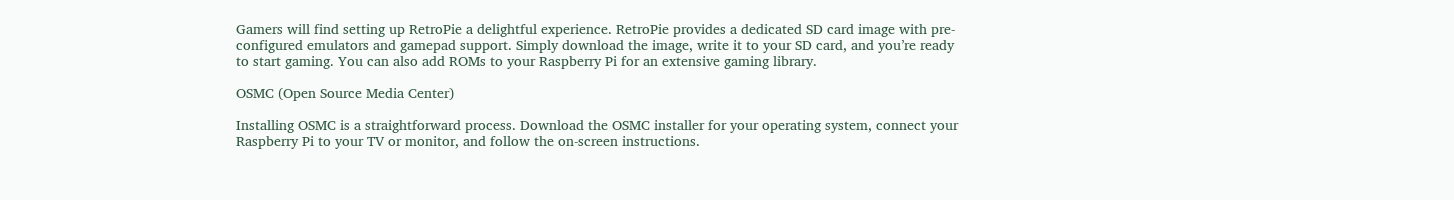Gamers will find setting up RetroPie a delightful experience. RetroPie provides a dedicated SD card image with pre-configured emulators and gamepad support. Simply download the image, write it to your SD card, and you’re ready to start gaming. You can also add ROMs to your Raspberry Pi for an extensive gaming library.

OSMC (Open Source Media Center)

Installing OSMC is a straightforward process. Download the OSMC installer for your operating system, connect your Raspberry Pi to your TV or monitor, and follow the on-screen instructions.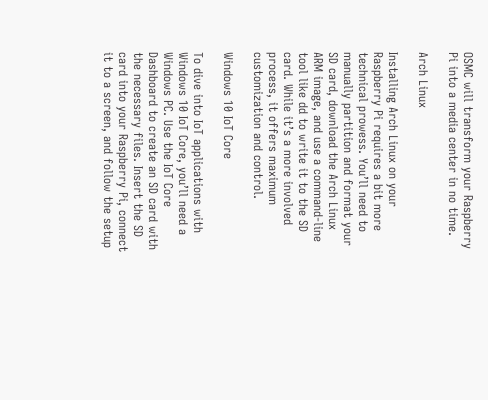OSMC will transform your Raspberry Pi into a media center in no time.

Arch Linux

Installing Arch Linux on your Raspberry Pi requires a bit more technical prowess. You’ll need to manually partition and format your SD card, download the Arch Linux ARM image, and use a command-line tool like dd to write it to the SD card. While it’s a more involved process, it offers maximum customization and control.

Windows 10 IoT Core

To dive into IoT applications with Windows 10 IoT Core, you’ll need a Windows PC. Use the IoT Core Dashboard to create an SD card with the necessary files. Insert the SD card into your Raspberry Pi, connect it to a screen, and follow the setup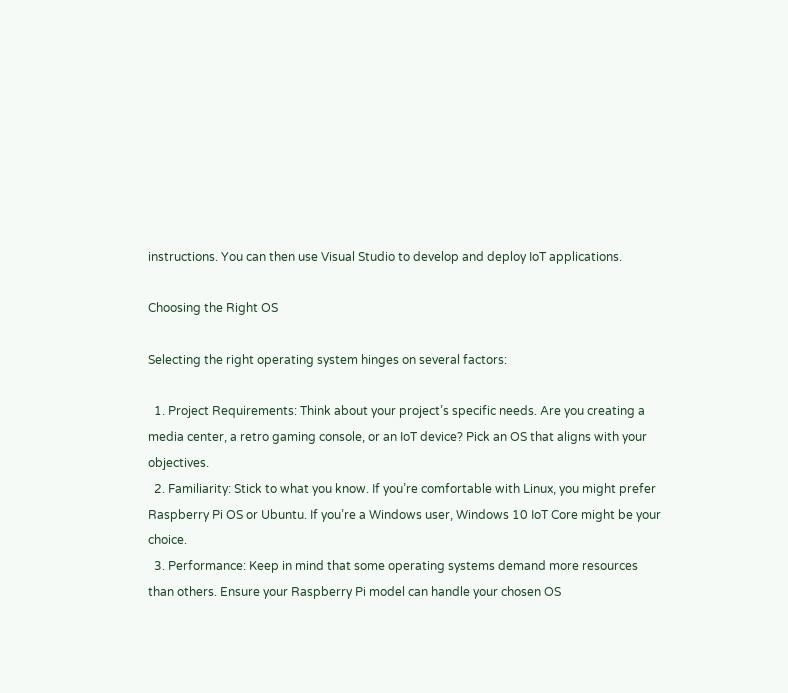instructions. You can then use Visual Studio to develop and deploy IoT applications.

Choosing the Right OS

Selecting the right operating system hinges on several factors:

  1. Project Requirements: Think about your project’s specific needs. Are you creating a media center, a retro gaming console, or an IoT device? Pick an OS that aligns with your objectives.
  2. Familiarity: Stick to what you know. If you’re comfortable with Linux, you might prefer Raspberry Pi OS or Ubuntu. If you’re a Windows user, Windows 10 IoT Core might be your choice.
  3. Performance: Keep in mind that some operating systems demand more resources than others. Ensure your Raspberry Pi model can handle your chosen OS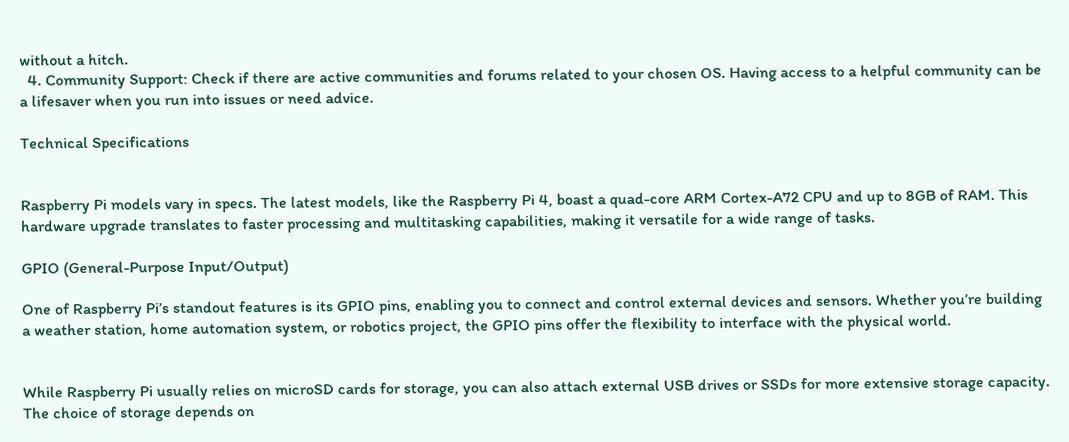without a hitch.
  4. Community Support: Check if there are active communities and forums related to your chosen OS. Having access to a helpful community can be a lifesaver when you run into issues or need advice.

Technical Specifications


Raspberry Pi models vary in specs. The latest models, like the Raspberry Pi 4, boast a quad-core ARM Cortex-A72 CPU and up to 8GB of RAM. This hardware upgrade translates to faster processing and multitasking capabilities, making it versatile for a wide range of tasks.

GPIO (General-Purpose Input/Output)

One of Raspberry Pi’s standout features is its GPIO pins, enabling you to connect and control external devices and sensors. Whether you’re building a weather station, home automation system, or robotics project, the GPIO pins offer the flexibility to interface with the physical world.


While Raspberry Pi usually relies on microSD cards for storage, you can also attach external USB drives or SSDs for more extensive storage capacity. The choice of storage depends on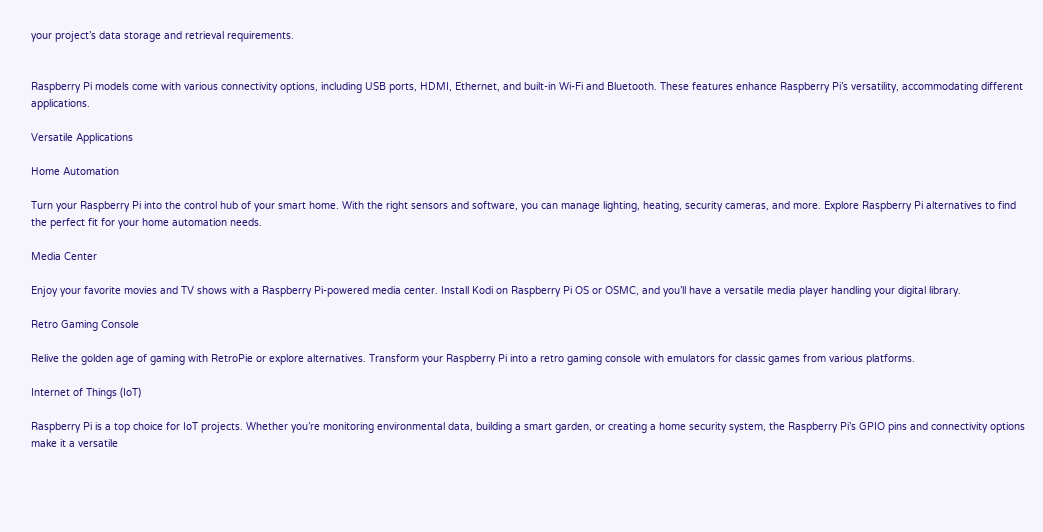your project’s data storage and retrieval requirements.


Raspberry Pi models come with various connectivity options, including USB ports, HDMI, Ethernet, and built-in Wi-Fi and Bluetooth. These features enhance Raspberry Pi’s versatility, accommodating different applications.

Versatile Applications

Home Automation

Turn your Raspberry Pi into the control hub of your smart home. With the right sensors and software, you can manage lighting, heating, security cameras, and more. Explore Raspberry Pi alternatives to find the perfect fit for your home automation needs.

Media Center

Enjoy your favorite movies and TV shows with a Raspberry Pi-powered media center. Install Kodi on Raspberry Pi OS or OSMC, and you’ll have a versatile media player handling your digital library.

Retro Gaming Console

Relive the golden age of gaming with RetroPie or explore alternatives. Transform your Raspberry Pi into a retro gaming console with emulators for classic games from various platforms.

Internet of Things (IoT)

Raspberry Pi is a top choice for IoT projects. Whether you’re monitoring environmental data, building a smart garden, or creating a home security system, the Raspberry Pi’s GPIO pins and connectivity options make it a versatile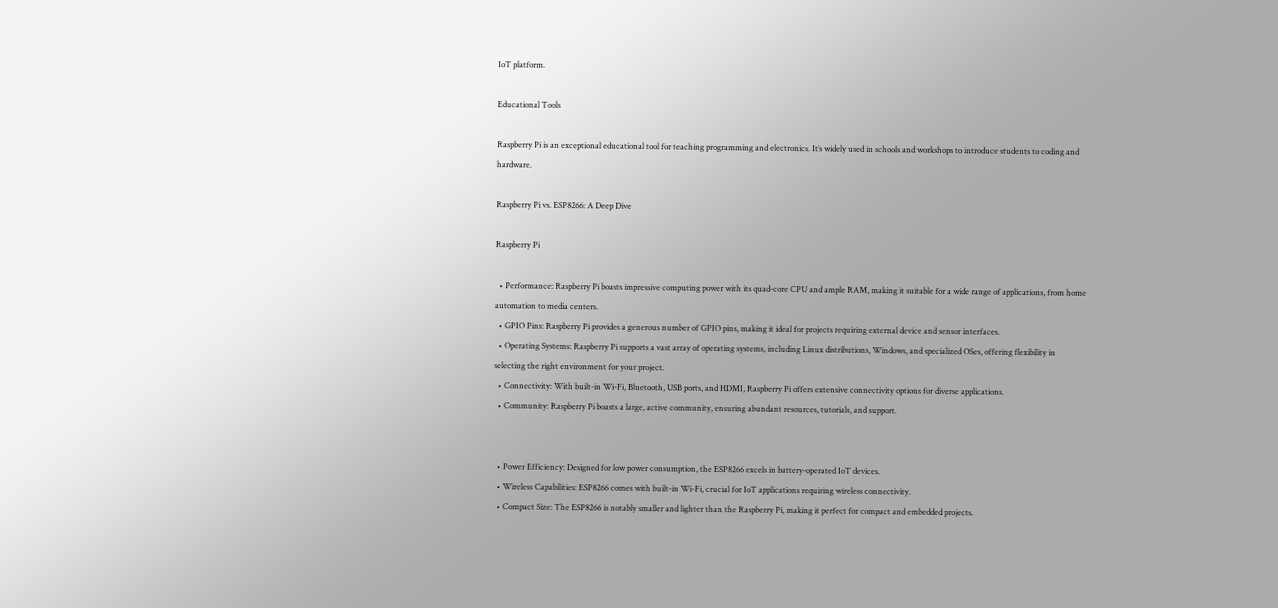IoT platform.

Educational Tools

Raspberry Pi is an exceptional educational tool for teaching programming and electronics. It’s widely used in schools and workshops to introduce students to coding and hardware.

Raspberry Pi vs. ESP8266: A Deep Dive

Raspberry Pi

  • Performance: Raspberry Pi boasts impressive computing power with its quad-core CPU and ample RAM, making it suitable for a wide range of applications, from home automation to media centers.
  • GPIO Pins: Raspberry Pi provides a generous number of GPIO pins, making it ideal for projects requiring external device and sensor interfaces.
  • Operating Systems: Raspberry Pi supports a vast array of operating systems, including Linux distributions, Windows, and specialized OSes, offering flexibility in selecting the right environment for your project.
  • Connectivity: With built-in Wi-Fi, Bluetooth, USB ports, and HDMI, Raspberry Pi offers extensive connectivity options for diverse applications.
  • Community: Raspberry Pi boasts a large, active community, ensuring abundant resources, tutorials, and support.


  • Power Efficiency: Designed for low power consumption, the ESP8266 excels in battery-operated IoT devices.
  • Wireless Capabilities: ESP8266 comes with built-in Wi-Fi, crucial for IoT applications requiring wireless connectivity.
  • Compact Size: The ESP8266 is notably smaller and lighter than the Raspberry Pi, making it perfect for compact and embedded projects.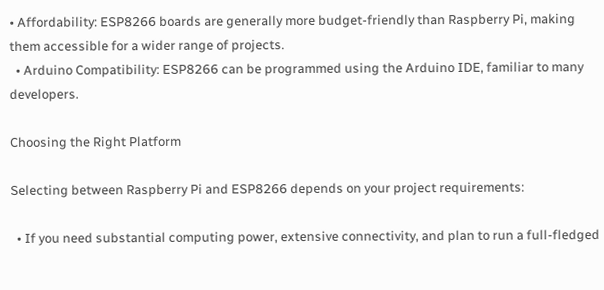• Affordability: ESP8266 boards are generally more budget-friendly than Raspberry Pi, making them accessible for a wider range of projects.
  • Arduino Compatibility: ESP8266 can be programmed using the Arduino IDE, familiar to many developers.

Choosing the Right Platform

Selecting between Raspberry Pi and ESP8266 depends on your project requirements:

  • If you need substantial computing power, extensive connectivity, and plan to run a full-fledged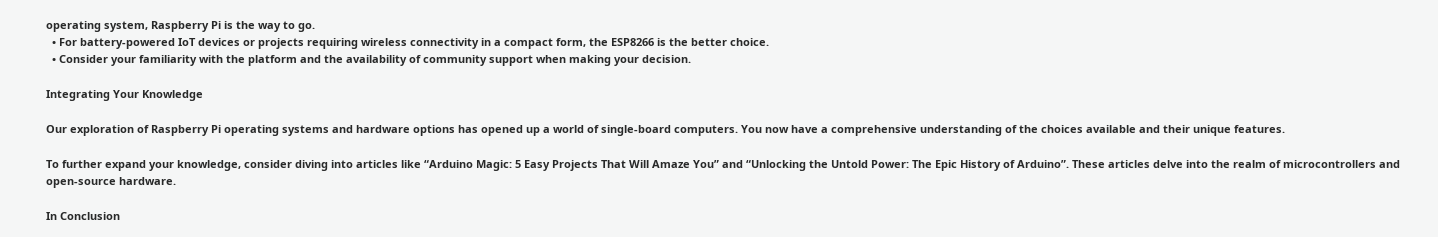operating system, Raspberry Pi is the way to go.
  • For battery-powered IoT devices or projects requiring wireless connectivity in a compact form, the ESP8266 is the better choice.
  • Consider your familiarity with the platform and the availability of community support when making your decision.

Integrating Your Knowledge

Our exploration of Raspberry Pi operating systems and hardware options has opened up a world of single-board computers. You now have a comprehensive understanding of the choices available and their unique features.

To further expand your knowledge, consider diving into articles like “Arduino Magic: 5 Easy Projects That Will Amaze You” and “Unlocking the Untold Power: The Epic History of Arduino”. These articles delve into the realm of microcontrollers and open-source hardware.

In Conclusion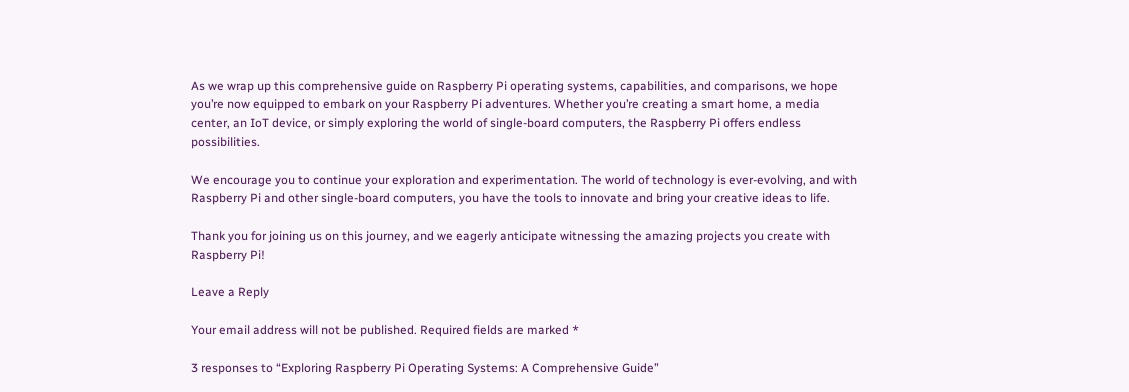As we wrap up this comprehensive guide on Raspberry Pi operating systems, capabilities, and comparisons, we hope you’re now equipped to embark on your Raspberry Pi adventures. Whether you’re creating a smart home, a media center, an IoT device, or simply exploring the world of single-board computers, the Raspberry Pi offers endless possibilities.

We encourage you to continue your exploration and experimentation. The world of technology is ever-evolving, and with Raspberry Pi and other single-board computers, you have the tools to innovate and bring your creative ideas to life.

Thank you for joining us on this journey, and we eagerly anticipate witnessing the amazing projects you create with Raspberry Pi!

Leave a Reply

Your email address will not be published. Required fields are marked *

3 responses to “Exploring Raspberry Pi Operating Systems: A Comprehensive Guide”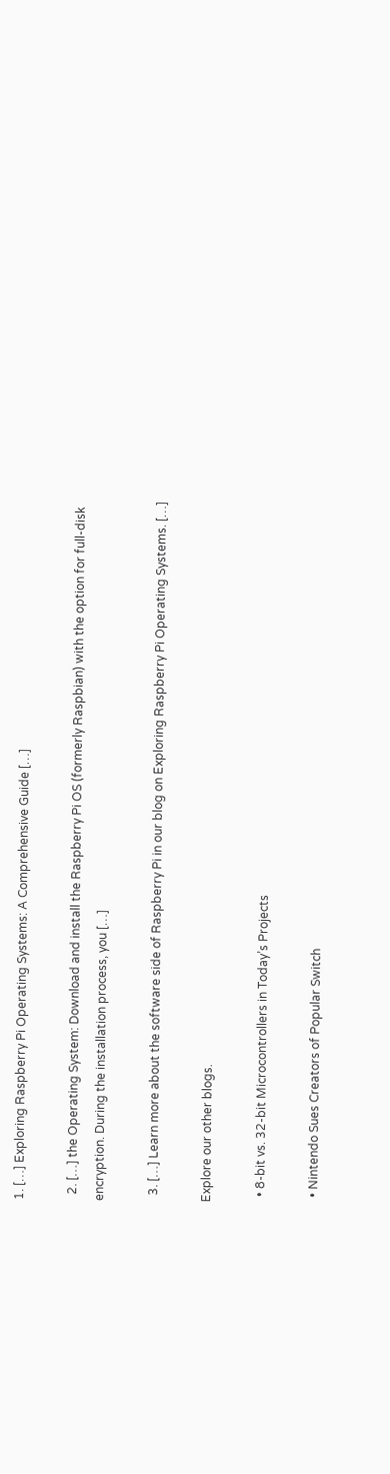1. […] Exploring Raspberry Pi Operating Systems: A Comprehensive Guide […]

  2. […] the Operating System: Download and install the Raspberry Pi OS (formerly Raspbian) with the option for full-disk encryption. During the installation process, you […]

  3. […] Learn more about the software side of Raspberry Pi in our blog on Exploring Raspberry Pi Operating Systems. […]

Explore our other blogs.

  • 8-bit vs. 32-bit Microcontrollers in Today’s Projects

  • Nintendo Sues Creators of Popular Switch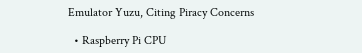Emulator Yuzu, Citing Piracy Concerns

  • Raspberry Pi CPU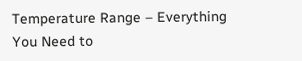Temperature Range – Everything You Need to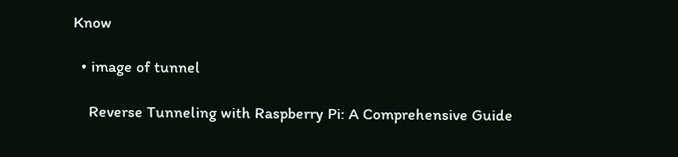Know

  • image of tunnel

    Reverse Tunneling with Raspberry Pi: A Comprehensive Guide